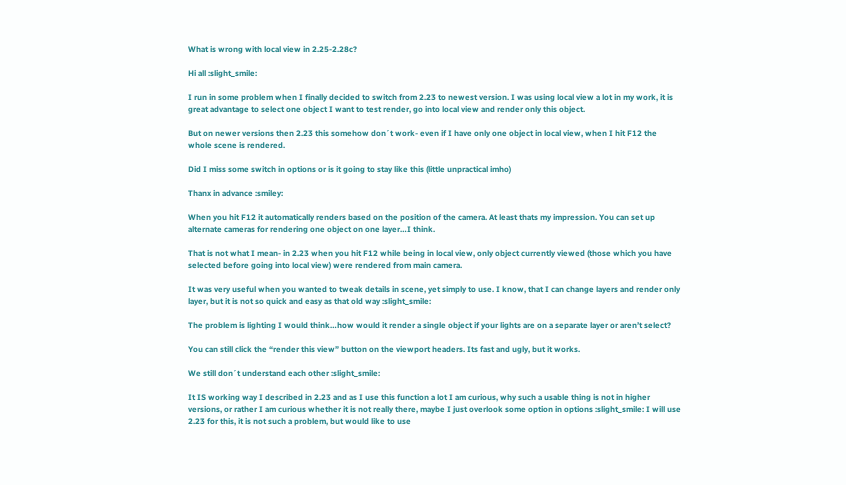What is wrong with local view in 2.25-2.28c?

Hi all :slight_smile:

I run in some problem when I finally decided to switch from 2.23 to newest version. I was using local view a lot in my work, it is great advantage to select one object I want to test render, go into local view and render only this object.

But on newer versions then 2.23 this somehow don´t work- even if I have only one object in local view, when I hit F12 the whole scene is rendered.

Did I miss some switch in options or is it going to stay like this (little unpractical imho)

Thanx in advance :smiley:

When you hit F12 it automatically renders based on the position of the camera. At least thats my impression. You can set up alternate cameras for rendering one object on one layer…I think.

That is not what I mean- in 2.23 when you hit F12 while being in local view, only object currently viewed (those which you have selected before going into local view) were rendered from main camera.

It was very useful when you wanted to tweak details in scene, yet simply to use. I know, that I can change layers and render only layer, but it is not so quick and easy as that old way :slight_smile:

The problem is lighting I would think…how would it render a single object if your lights are on a separate layer or aren’t select?

You can still click the “render this view” button on the viewport headers. Its fast and ugly, but it works.

We still don´t understand each other :slight_smile:

It IS working way I described in 2.23 and as I use this function a lot I am curious, why such a usable thing is not in higher versions, or rather I am curious whether it is not really there, maybe I just overlook some option in options :slight_smile: I will use 2.23 for this, it is not such a problem, but would like to use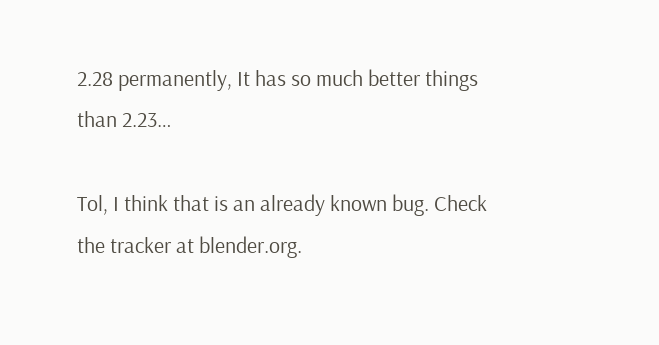2.28 permanently, It has so much better things than 2.23…

Tol, I think that is an already known bug. Check the tracker at blender.org.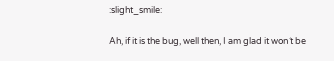:slight_smile:

Ah, if it is the bug, well then, I am glad it won´t be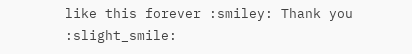like this forever :smiley: Thank you :slight_smile: